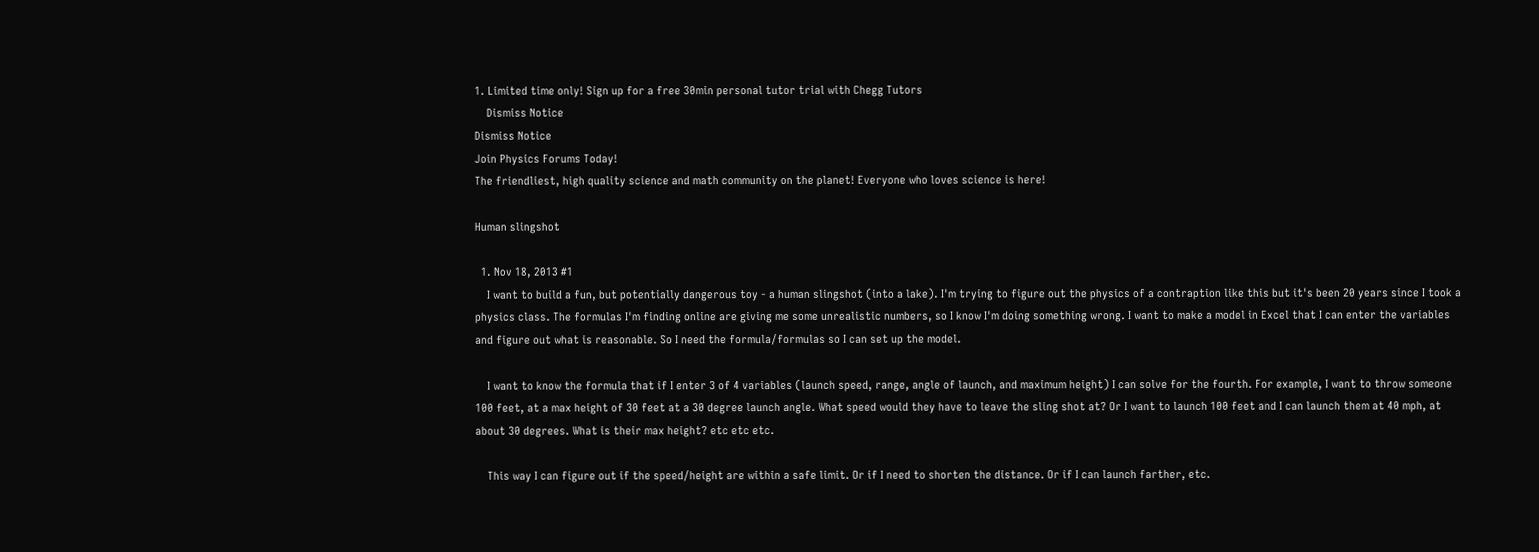1. Limited time only! Sign up for a free 30min personal tutor trial with Chegg Tutors
    Dismiss Notice
Dismiss Notice
Join Physics Forums Today!
The friendliest, high quality science and math community on the planet! Everyone who loves science is here!

Human slingshot

  1. Nov 18, 2013 #1
    I want to build a fun, but potentially dangerous toy - a human slingshot (into a lake). I'm trying to figure out the physics of a contraption like this but it's been 20 years since I took a physics class. The formulas I'm finding online are giving me some unrealistic numbers, so I know I'm doing something wrong. I want to make a model in Excel that I can enter the variables and figure out what is reasonable. So I need the formula/formulas so I can set up the model.

    I want to know the formula that if I enter 3 of 4 variables (launch speed, range, angle of launch, and maximum height) I can solve for the fourth. For example, I want to throw someone 100 feet, at a max height of 30 feet at a 30 degree launch angle. What speed would they have to leave the sling shot at? Or I want to launch 100 feet and I can launch them at 40 mph, at about 30 degrees. What is their max height? etc etc etc.

    This way I can figure out if the speed/height are within a safe limit. Or if I need to shorten the distance. Or if I can launch farther, etc.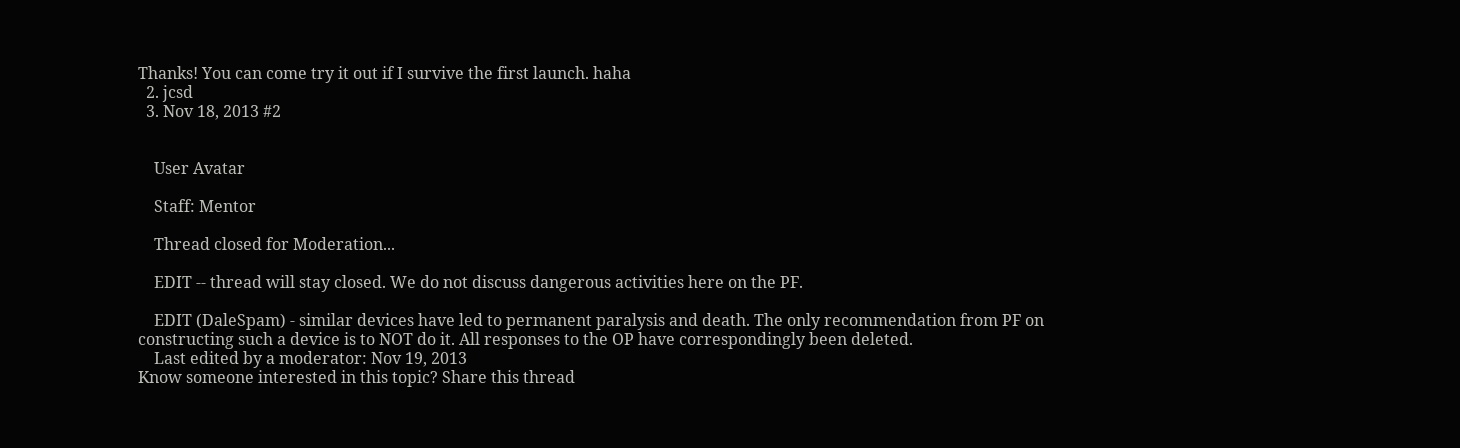Thanks! You can come try it out if I survive the first launch. haha
  2. jcsd
  3. Nov 18, 2013 #2


    User Avatar

    Staff: Mentor

    Thread closed for Moderation...

    EDIT -- thread will stay closed. We do not discuss dangerous activities here on the PF.

    EDIT (DaleSpam) - similar devices have led to permanent paralysis and death. The only recommendation from PF on constructing such a device is to NOT do it. All responses to the OP have correspondingly been deleted.
    Last edited by a moderator: Nov 19, 2013
Know someone interested in this topic? Share this thread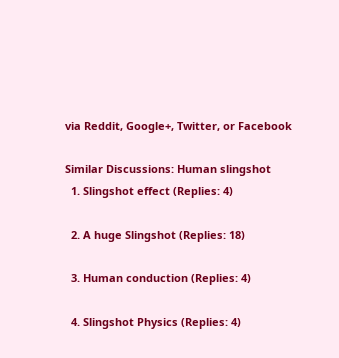via Reddit, Google+, Twitter, or Facebook

Similar Discussions: Human slingshot
  1. Slingshot effect (Replies: 4)

  2. A huge Slingshot (Replies: 18)

  3. Human conduction (Replies: 4)

  4. Slingshot Physics (Replies: 4)